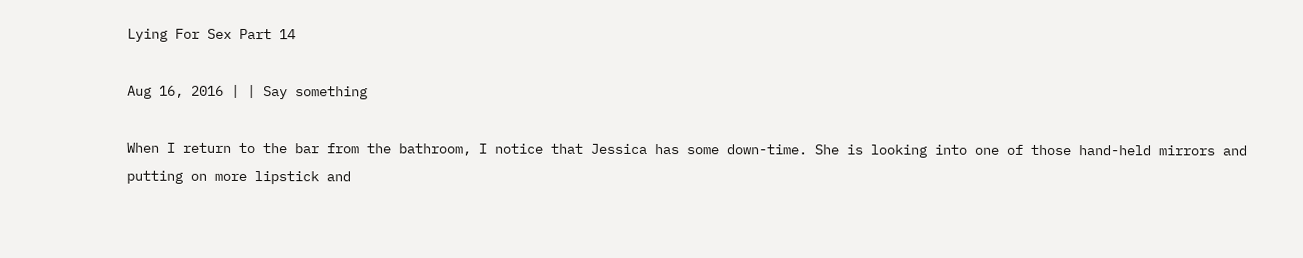Lying For Sex Part 14

Aug 16, 2016 | | Say something

When I return to the bar from the bathroom, I notice that Jessica has some down-time. She is looking into one of those hand-held mirrors and putting on more lipstick and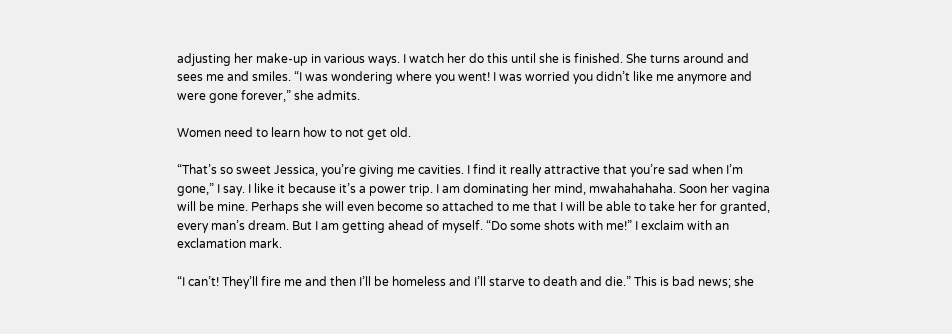adjusting her make-up in various ways. I watch her do this until she is finished. She turns around and sees me and smiles. “I was wondering where you went! I was worried you didn’t like me anymore and were gone forever,” she admits.

Women need to learn how to not get old.

“That’s so sweet Jessica, you’re giving me cavities. I find it really attractive that you’re sad when I’m gone,” I say. I like it because it’s a power trip. I am dominating her mind, mwahahahaha. Soon her vagina will be mine. Perhaps she will even become so attached to me that I will be able to take her for granted, every man’s dream. But I am getting ahead of myself. “Do some shots with me!” I exclaim with an exclamation mark.

“I can’t! They’ll fire me and then I’ll be homeless and I’ll starve to death and die.” This is bad news; she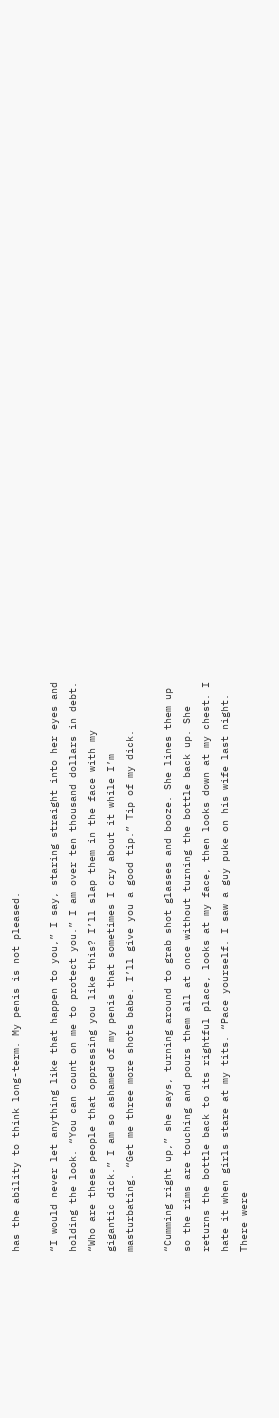has the ability to think long-term. My penis is not pleased.

“I would never let anything like that happen to you,” I say, staring straight into her eyes and holding the look. “You can count on me to protect you.” I am over ten thousand dollars in debt. “Who are these people that oppressing you like this? I’ll slap them in the face with my gigantic dick.” I am so ashamed of my penis that sometimes I cry about it while I’m masturbating. “Get me three more shots babe. I’ll give you a good tip.” Tip of my dick.

“Cumming right up,” she says, turning around to grab shot glasses and booze. She lines them up so the rims are touching and pours them all at once without turning the bottle back up. She returns the bottle back to its rightful place, looks at my face, then looks down at my chest. I hate it when girls stare at my tits. “Pace yourself. I saw a guy puke on his wife last night. There were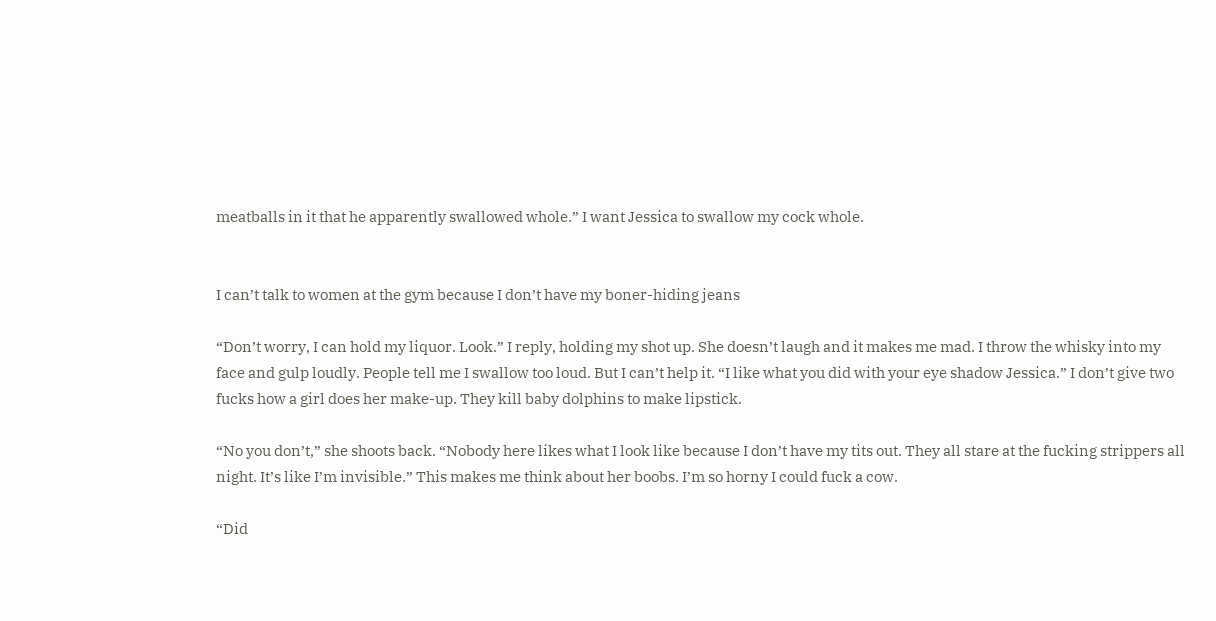meatballs in it that he apparently swallowed whole.” I want Jessica to swallow my cock whole.


I can’t talk to women at the gym because I don’t have my boner-hiding jeans

“Don’t worry, I can hold my liquor. Look.” I reply, holding my shot up. She doesn’t laugh and it makes me mad. I throw the whisky into my face and gulp loudly. People tell me I swallow too loud. But I can’t help it. “I like what you did with your eye shadow Jessica.” I don’t give two fucks how a girl does her make-up. They kill baby dolphins to make lipstick.

“No you don’t,” she shoots back. “Nobody here likes what I look like because I don’t have my tits out. They all stare at the fucking strippers all night. It’s like I’m invisible.” This makes me think about her boobs. I’m so horny I could fuck a cow.

“Did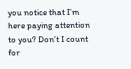you notice that I’m here paying attention to you? Don’t I count for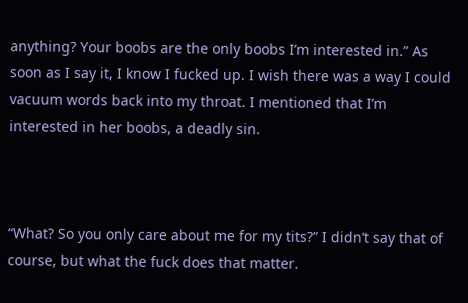anything? Your boobs are the only boobs I’m interested in.” As soon as I say it, I know I fucked up. I wish there was a way I could vacuum words back into my throat. I mentioned that I’m interested in her boobs, a deadly sin.



“What? So you only care about me for my tits?” I didn’t say that of course, but what the fuck does that matter.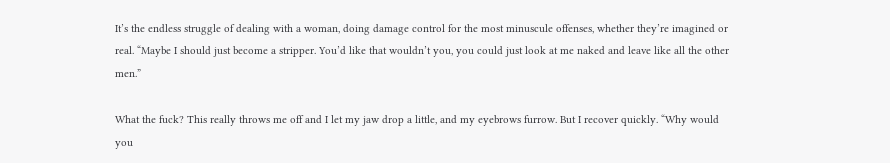It’s the endless struggle of dealing with a woman, doing damage control for the most minuscule offenses, whether they’re imagined or real. “Maybe I should just become a stripper. You’d like that wouldn’t you, you could just look at me naked and leave like all the other men.”

What the fuck? This really throws me off and I let my jaw drop a little, and my eyebrows furrow. But I recover quickly. “Why would you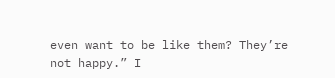even want to be like them? They’re not happy.” I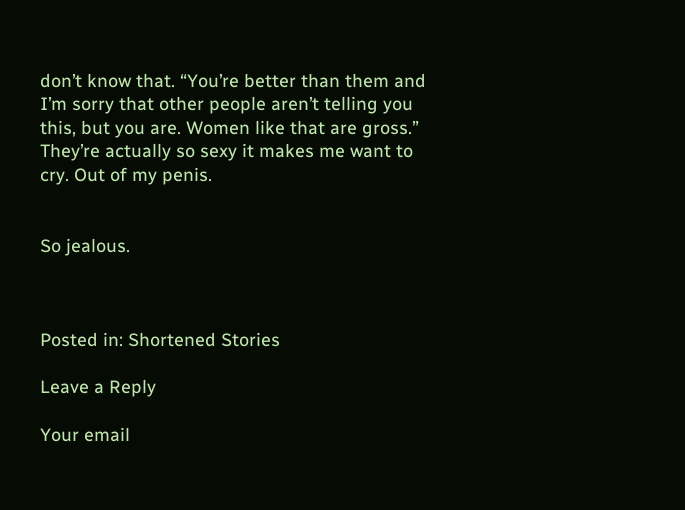don’t know that. “You’re better than them and I’m sorry that other people aren’t telling you this, but you are. Women like that are gross.” They’re actually so sexy it makes me want to cry. Out of my penis.


So jealous.



Posted in: Shortened Stories

Leave a Reply

Your email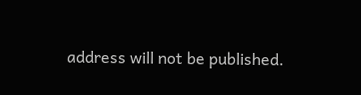address will not be published.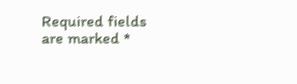Required fields are marked *